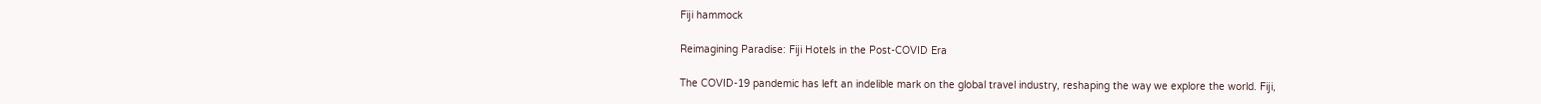Fiji hammock

Reimagining Paradise: Fiji Hotels in the Post-COVID Era

The COVID-19 pandemic has left an indelible mark on the global travel industry, reshaping the way we explore the world. Fiji,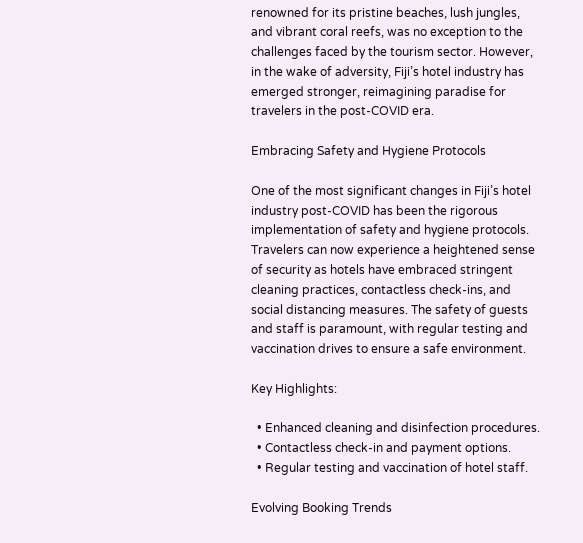renowned for its pristine beaches, lush jungles, and vibrant coral reefs, was no exception to the challenges faced by the tourism sector. However, in the wake of adversity, Fiji’s hotel industry has emerged stronger, reimagining paradise for travelers in the post-COVID era.

Embracing Safety and Hygiene Protocols

One of the most significant changes in Fiji’s hotel industry post-COVID has been the rigorous implementation of safety and hygiene protocols. Travelers can now experience a heightened sense of security as hotels have embraced stringent cleaning practices, contactless check-ins, and social distancing measures. The safety of guests and staff is paramount, with regular testing and vaccination drives to ensure a safe environment.

Key Highlights:

  • Enhanced cleaning and disinfection procedures.
  • Contactless check-in and payment options.
  • Regular testing and vaccination of hotel staff.

Evolving Booking Trends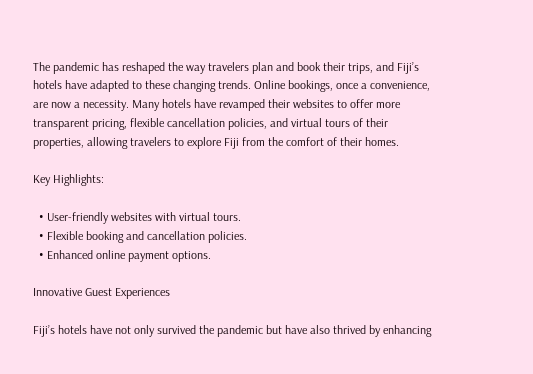The pandemic has reshaped the way travelers plan and book their trips, and Fiji’s hotels have adapted to these changing trends. Online bookings, once a convenience, are now a necessity. Many hotels have revamped their websites to offer more transparent pricing, flexible cancellation policies, and virtual tours of their properties, allowing travelers to explore Fiji from the comfort of their homes.

Key Highlights:

  • User-friendly websites with virtual tours.
  • Flexible booking and cancellation policies.
  • Enhanced online payment options.

Innovative Guest Experiences

Fiji’s hotels have not only survived the pandemic but have also thrived by enhancing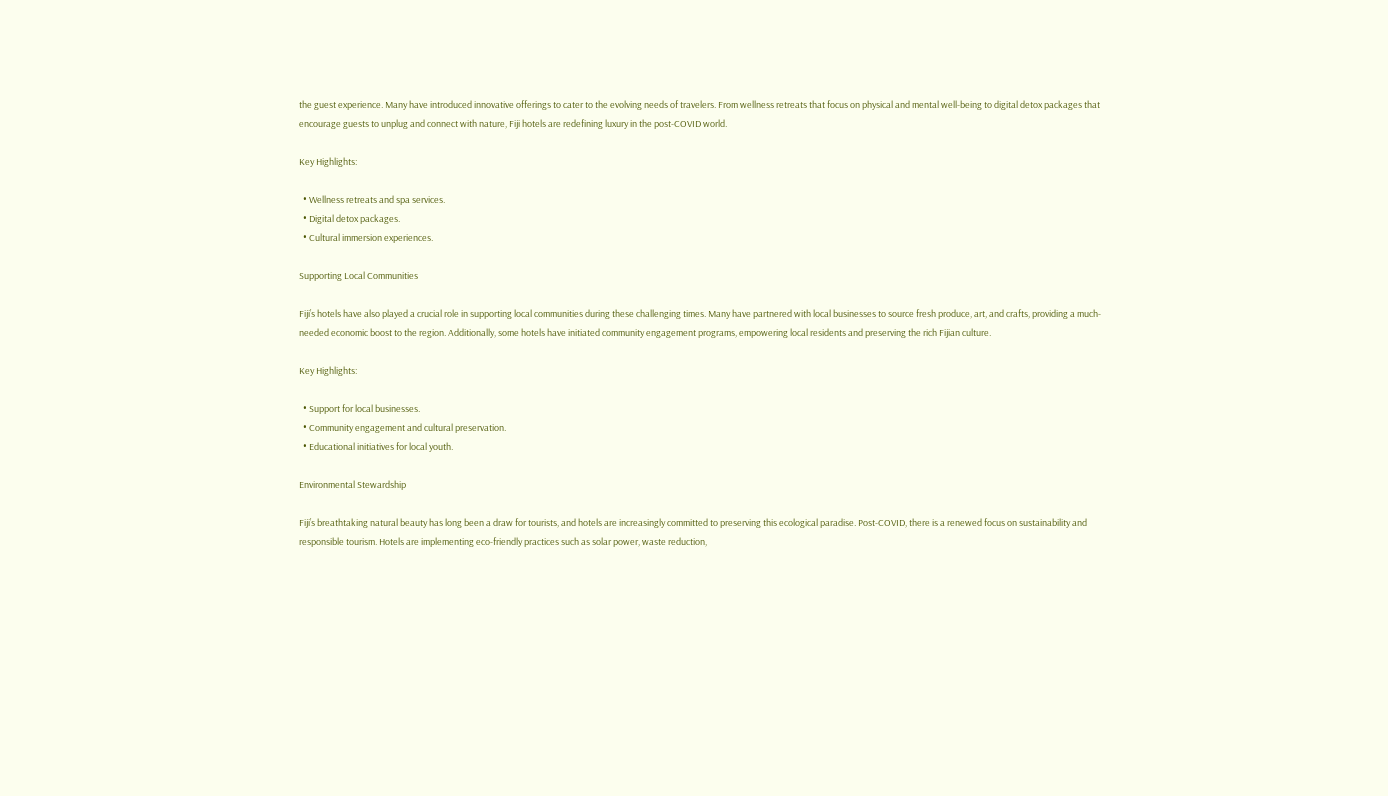the guest experience. Many have introduced innovative offerings to cater to the evolving needs of travelers. From wellness retreats that focus on physical and mental well-being to digital detox packages that encourage guests to unplug and connect with nature, Fiji hotels are redefining luxury in the post-COVID world.

Key Highlights:

  • Wellness retreats and spa services.
  • Digital detox packages.
  • Cultural immersion experiences.

Supporting Local Communities

Fiji’s hotels have also played a crucial role in supporting local communities during these challenging times. Many have partnered with local businesses to source fresh produce, art, and crafts, providing a much-needed economic boost to the region. Additionally, some hotels have initiated community engagement programs, empowering local residents and preserving the rich Fijian culture.

Key Highlights:

  • Support for local businesses.
  • Community engagement and cultural preservation.
  • Educational initiatives for local youth.

Environmental Stewardship

Fiji’s breathtaking natural beauty has long been a draw for tourists, and hotels are increasingly committed to preserving this ecological paradise. Post-COVID, there is a renewed focus on sustainability and responsible tourism. Hotels are implementing eco-friendly practices such as solar power, waste reduction,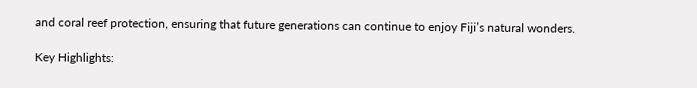and coral reef protection, ensuring that future generations can continue to enjoy Fiji’s natural wonders.

Key Highlights: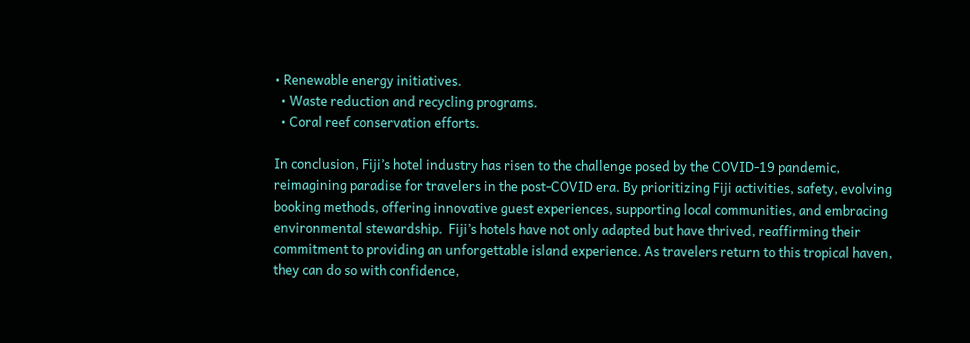• Renewable energy initiatives.
  • Waste reduction and recycling programs.
  • Coral reef conservation efforts.

In conclusion, Fiji’s hotel industry has risen to the challenge posed by the COVID-19 pandemic, reimagining paradise for travelers in the post-COVID era. By prioritizing Fiji activities, safety, evolving booking methods, offering innovative guest experiences, supporting local communities, and embracing environmental stewardship.  Fiji’s hotels have not only adapted but have thrived, reaffirming their commitment to providing an unforgettable island experience. As travelers return to this tropical haven, they can do so with confidence,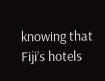knowing that Fiji’s hotels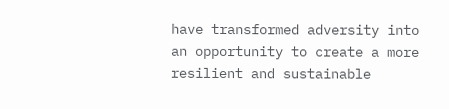have transformed adversity into an opportunity to create a more resilient and sustainable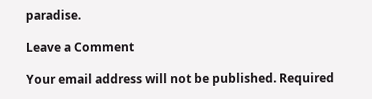paradise.

Leave a Comment

Your email address will not be published. Required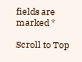fields are marked *

Scroll to Top